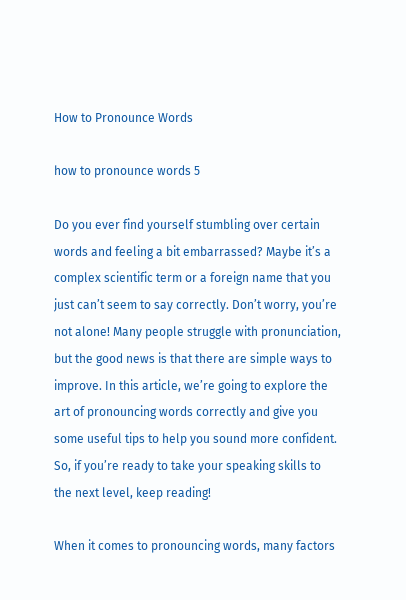How to Pronounce Words

how to pronounce words 5

Do you ever find yourself stumbling over certain words and feeling a bit embarrassed? Maybe it’s a complex scientific term or a foreign name that you just can’t seem to say correctly. Don’t worry, you’re not alone! Many people struggle with pronunciation, but the good news is that there are simple ways to improve. In this article, we’re going to explore the art of pronouncing words correctly and give you some useful tips to help you sound more confident. So, if you’re ready to take your speaking skills to the next level, keep reading!

When it comes to pronouncing words, many factors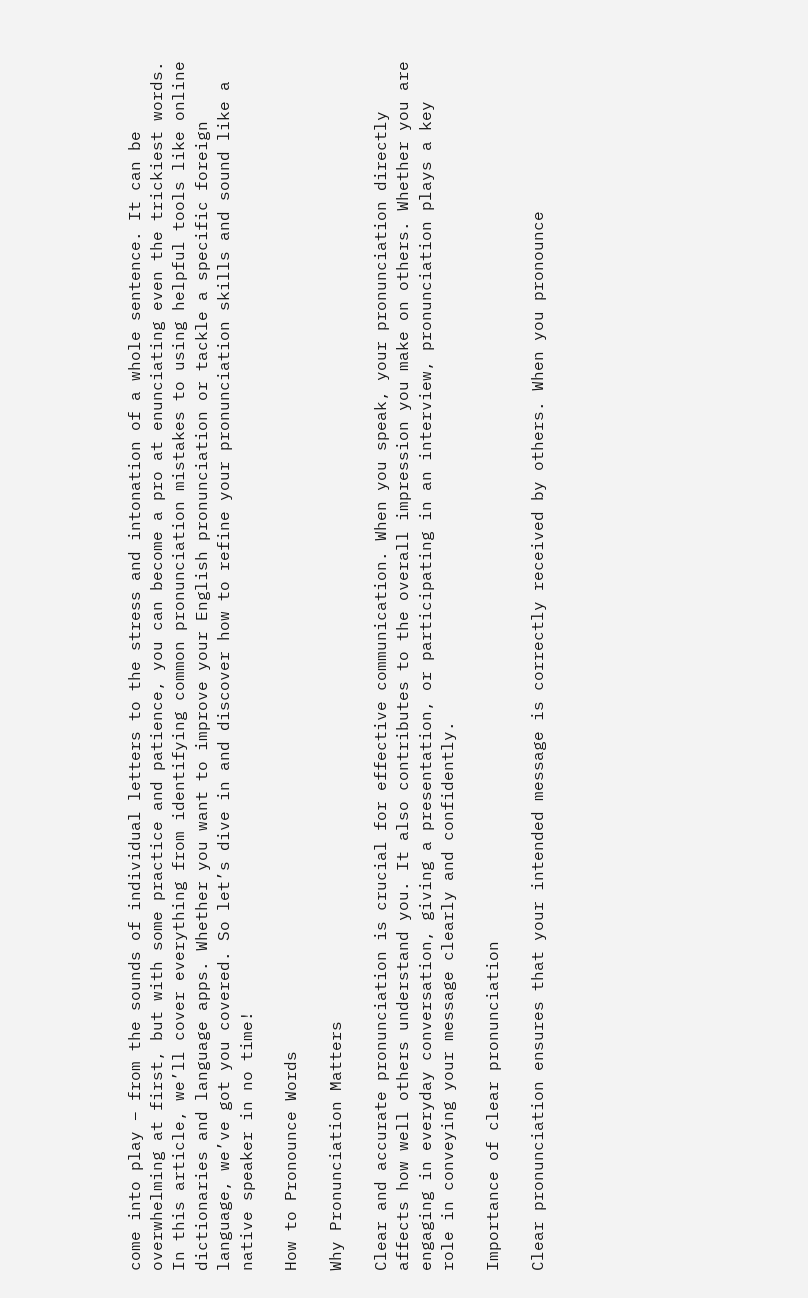come into play – from the sounds of individual letters to the stress and intonation of a whole sentence. It can be overwhelming at first, but with some practice and patience, you can become a pro at enunciating even the trickiest words. In this article, we’ll cover everything from identifying common pronunciation mistakes to using helpful tools like online dictionaries and language apps. Whether you want to improve your English pronunciation or tackle a specific foreign language, we’ve got you covered. So let’s dive in and discover how to refine your pronunciation skills and sound like a native speaker in no time!

How to Pronounce Words

Why Pronunciation Matters

Clear and accurate pronunciation is crucial for effective communication. When you speak, your pronunciation directly affects how well others understand you. It also contributes to the overall impression you make on others. Whether you are engaging in everyday conversation, giving a presentation, or participating in an interview, pronunciation plays a key role in conveying your message clearly and confidently.

Importance of clear pronunciation

Clear pronunciation ensures that your intended message is correctly received by others. When you pronounce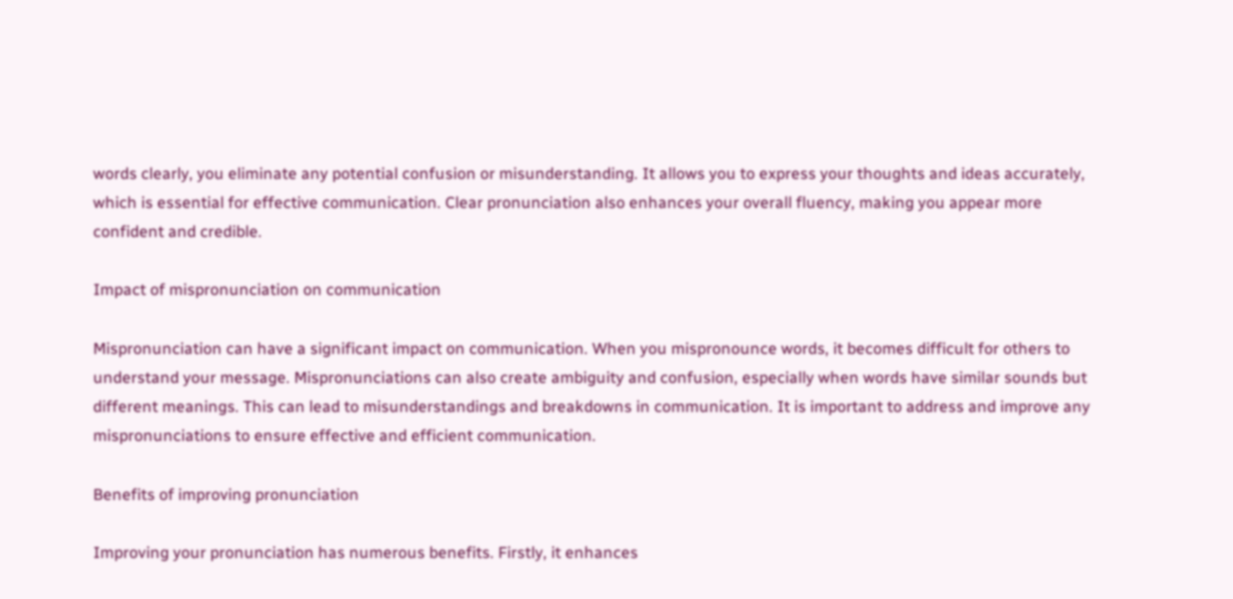words clearly, you eliminate any potential confusion or misunderstanding. It allows you to express your thoughts and ideas accurately, which is essential for effective communication. Clear pronunciation also enhances your overall fluency, making you appear more confident and credible.

Impact of mispronunciation on communication

Mispronunciation can have a significant impact on communication. When you mispronounce words, it becomes difficult for others to understand your message. Mispronunciations can also create ambiguity and confusion, especially when words have similar sounds but different meanings. This can lead to misunderstandings and breakdowns in communication. It is important to address and improve any mispronunciations to ensure effective and efficient communication.

Benefits of improving pronunciation

Improving your pronunciation has numerous benefits. Firstly, it enhances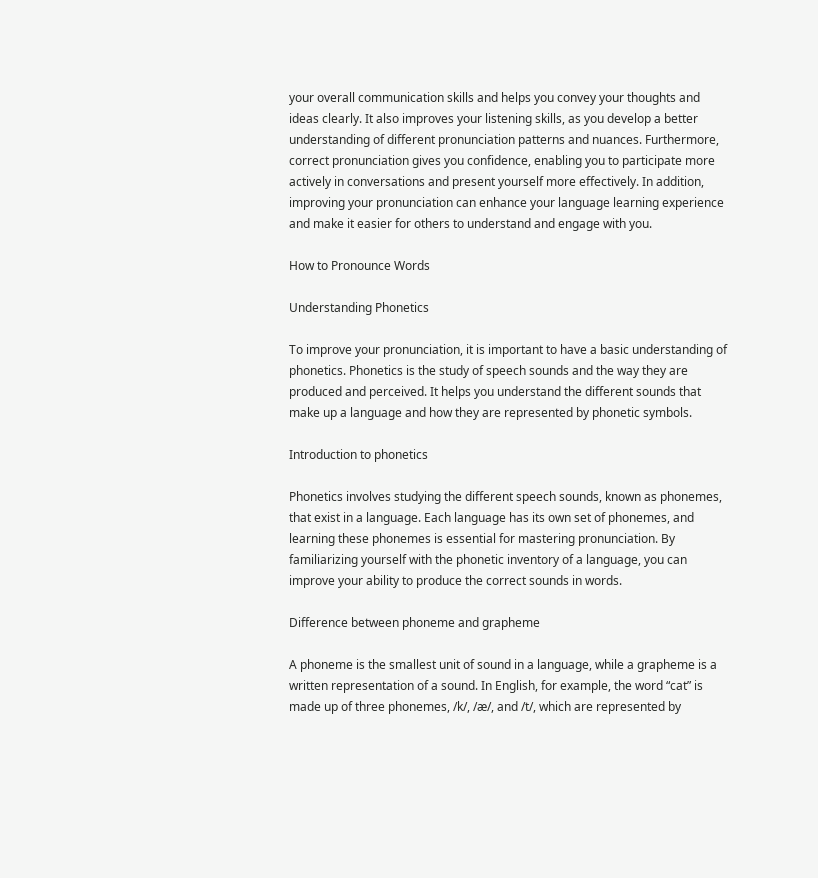your overall communication skills and helps you convey your thoughts and ideas clearly. It also improves your listening skills, as you develop a better understanding of different pronunciation patterns and nuances. Furthermore, correct pronunciation gives you confidence, enabling you to participate more actively in conversations and present yourself more effectively. In addition, improving your pronunciation can enhance your language learning experience and make it easier for others to understand and engage with you.

How to Pronounce Words

Understanding Phonetics

To improve your pronunciation, it is important to have a basic understanding of phonetics. Phonetics is the study of speech sounds and the way they are produced and perceived. It helps you understand the different sounds that make up a language and how they are represented by phonetic symbols.

Introduction to phonetics

Phonetics involves studying the different speech sounds, known as phonemes, that exist in a language. Each language has its own set of phonemes, and learning these phonemes is essential for mastering pronunciation. By familiarizing yourself with the phonetic inventory of a language, you can improve your ability to produce the correct sounds in words.

Difference between phoneme and grapheme

A phoneme is the smallest unit of sound in a language, while a grapheme is a written representation of a sound. In English, for example, the word “cat” is made up of three phonemes, /k/, /æ/, and /t/, which are represented by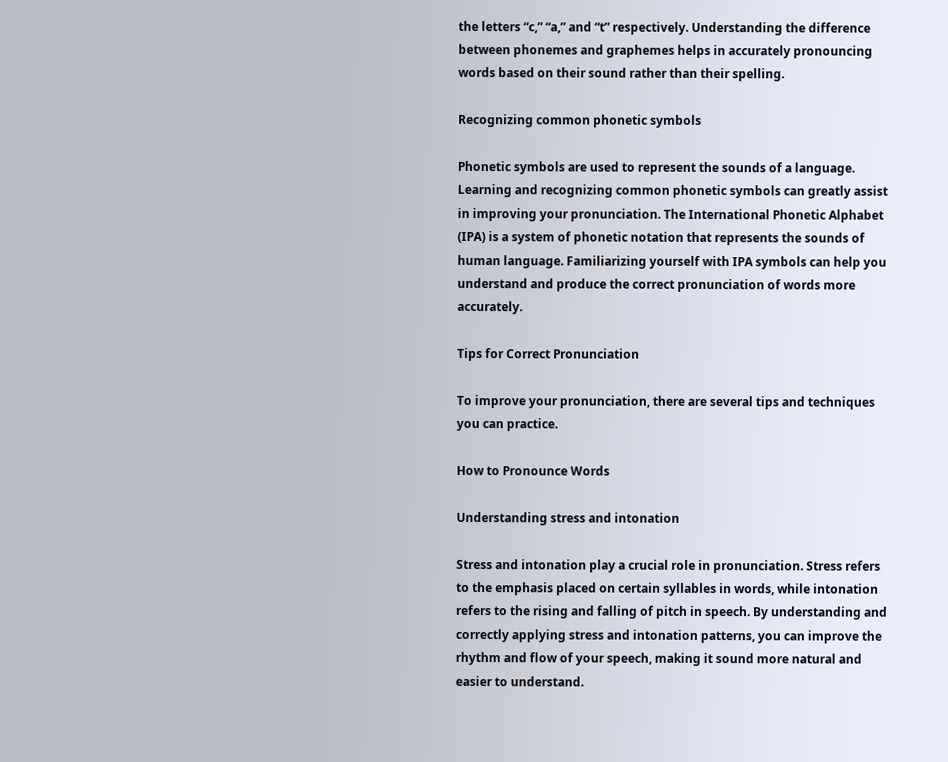the letters “c,” “a,” and “t” respectively. Understanding the difference between phonemes and graphemes helps in accurately pronouncing words based on their sound rather than their spelling.

Recognizing common phonetic symbols

Phonetic symbols are used to represent the sounds of a language. Learning and recognizing common phonetic symbols can greatly assist in improving your pronunciation. The International Phonetic Alphabet (IPA) is a system of phonetic notation that represents the sounds of human language. Familiarizing yourself with IPA symbols can help you understand and produce the correct pronunciation of words more accurately.

Tips for Correct Pronunciation

To improve your pronunciation, there are several tips and techniques you can practice.

How to Pronounce Words

Understanding stress and intonation

Stress and intonation play a crucial role in pronunciation. Stress refers to the emphasis placed on certain syllables in words, while intonation refers to the rising and falling of pitch in speech. By understanding and correctly applying stress and intonation patterns, you can improve the rhythm and flow of your speech, making it sound more natural and easier to understand.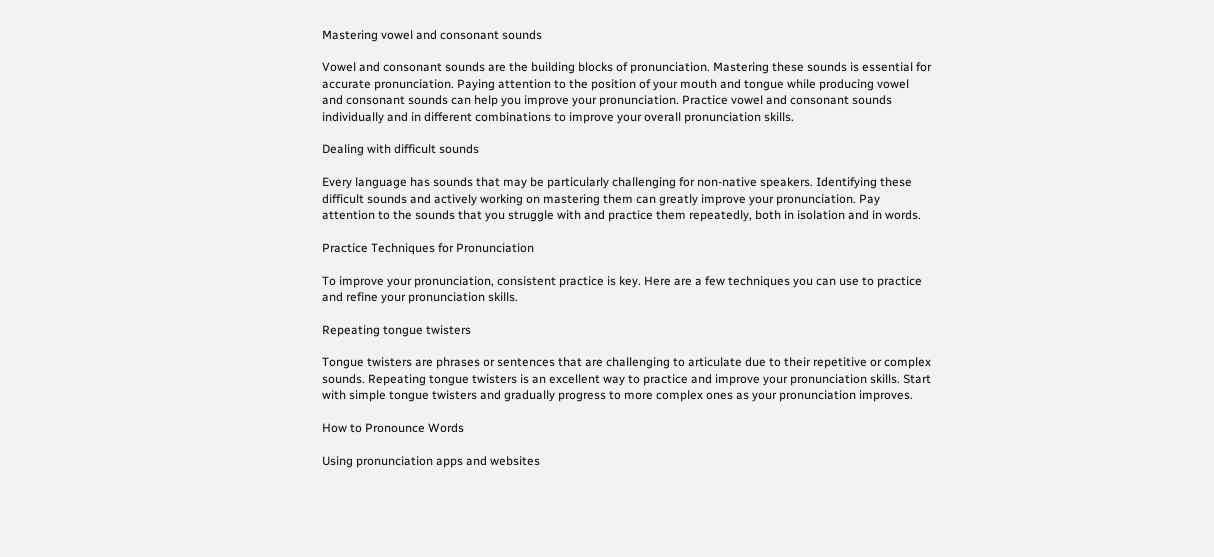Mastering vowel and consonant sounds

Vowel and consonant sounds are the building blocks of pronunciation. Mastering these sounds is essential for accurate pronunciation. Paying attention to the position of your mouth and tongue while producing vowel and consonant sounds can help you improve your pronunciation. Practice vowel and consonant sounds individually and in different combinations to improve your overall pronunciation skills.

Dealing with difficult sounds

Every language has sounds that may be particularly challenging for non-native speakers. Identifying these difficult sounds and actively working on mastering them can greatly improve your pronunciation. Pay attention to the sounds that you struggle with and practice them repeatedly, both in isolation and in words.

Practice Techniques for Pronunciation

To improve your pronunciation, consistent practice is key. Here are a few techniques you can use to practice and refine your pronunciation skills.

Repeating tongue twisters

Tongue twisters are phrases or sentences that are challenging to articulate due to their repetitive or complex sounds. Repeating tongue twisters is an excellent way to practice and improve your pronunciation skills. Start with simple tongue twisters and gradually progress to more complex ones as your pronunciation improves.

How to Pronounce Words

Using pronunciation apps and websites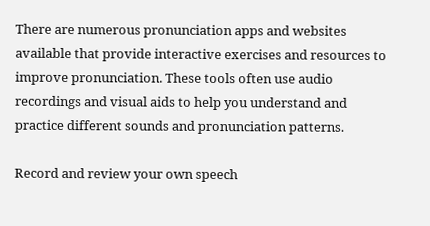There are numerous pronunciation apps and websites available that provide interactive exercises and resources to improve pronunciation. These tools often use audio recordings and visual aids to help you understand and practice different sounds and pronunciation patterns.

Record and review your own speech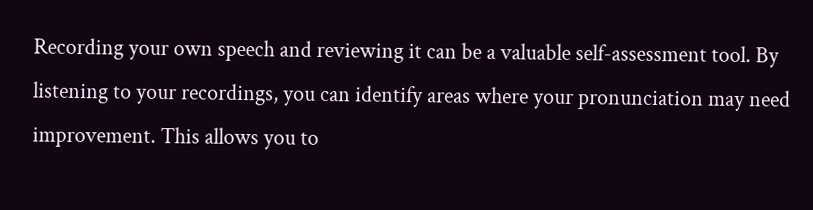Recording your own speech and reviewing it can be a valuable self-assessment tool. By listening to your recordings, you can identify areas where your pronunciation may need improvement. This allows you to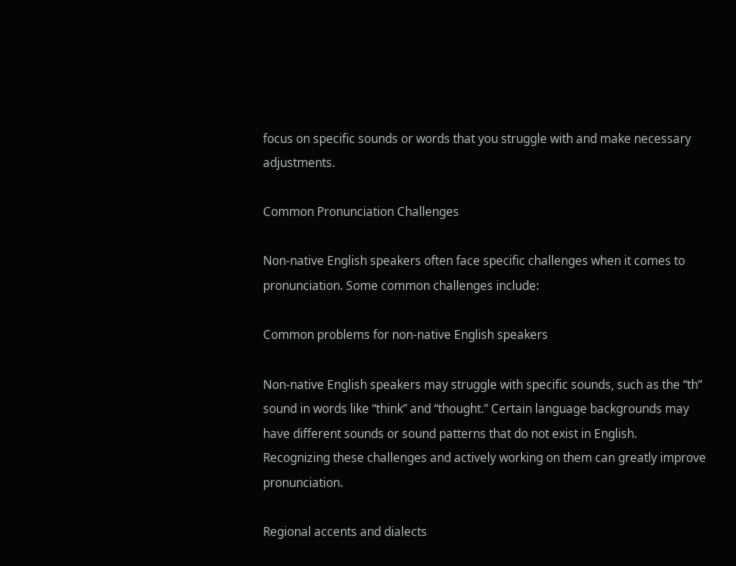focus on specific sounds or words that you struggle with and make necessary adjustments.

Common Pronunciation Challenges

Non-native English speakers often face specific challenges when it comes to pronunciation. Some common challenges include:

Common problems for non-native English speakers

Non-native English speakers may struggle with specific sounds, such as the “th” sound in words like “think” and “thought.” Certain language backgrounds may have different sounds or sound patterns that do not exist in English. Recognizing these challenges and actively working on them can greatly improve pronunciation.

Regional accents and dialects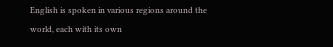English is spoken in various regions around the world, each with its own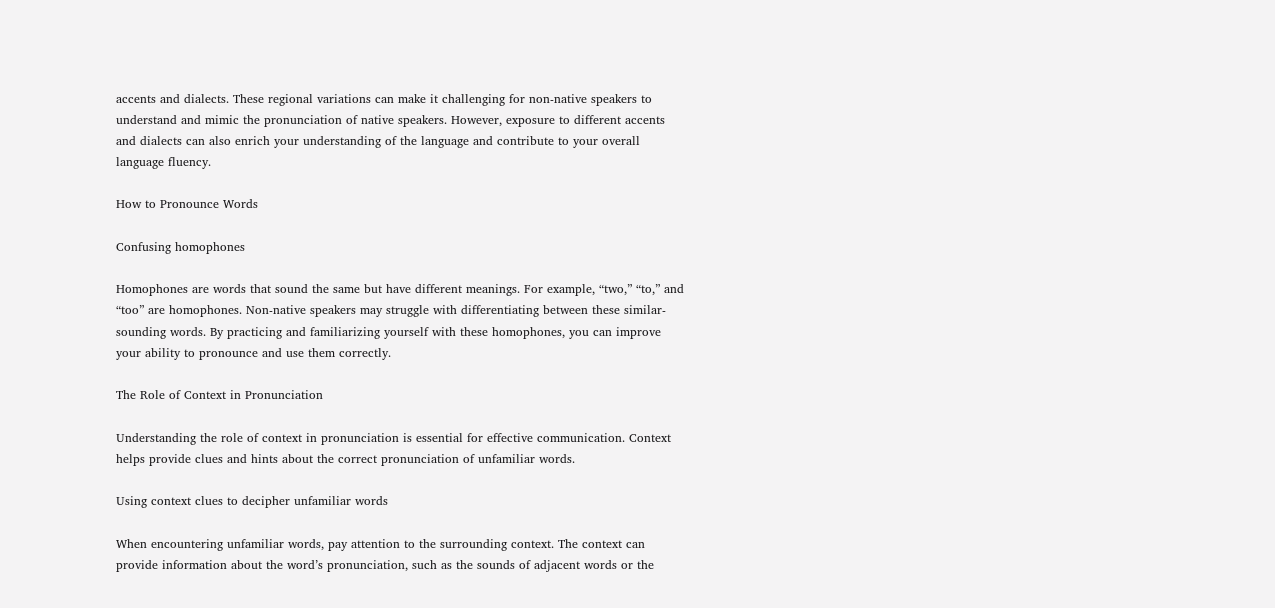accents and dialects. These regional variations can make it challenging for non-native speakers to understand and mimic the pronunciation of native speakers. However, exposure to different accents and dialects can also enrich your understanding of the language and contribute to your overall language fluency.

How to Pronounce Words

Confusing homophones

Homophones are words that sound the same but have different meanings. For example, “two,” “to,” and “too” are homophones. Non-native speakers may struggle with differentiating between these similar-sounding words. By practicing and familiarizing yourself with these homophones, you can improve your ability to pronounce and use them correctly.

The Role of Context in Pronunciation

Understanding the role of context in pronunciation is essential for effective communication. Context helps provide clues and hints about the correct pronunciation of unfamiliar words.

Using context clues to decipher unfamiliar words

When encountering unfamiliar words, pay attention to the surrounding context. The context can provide information about the word’s pronunciation, such as the sounds of adjacent words or the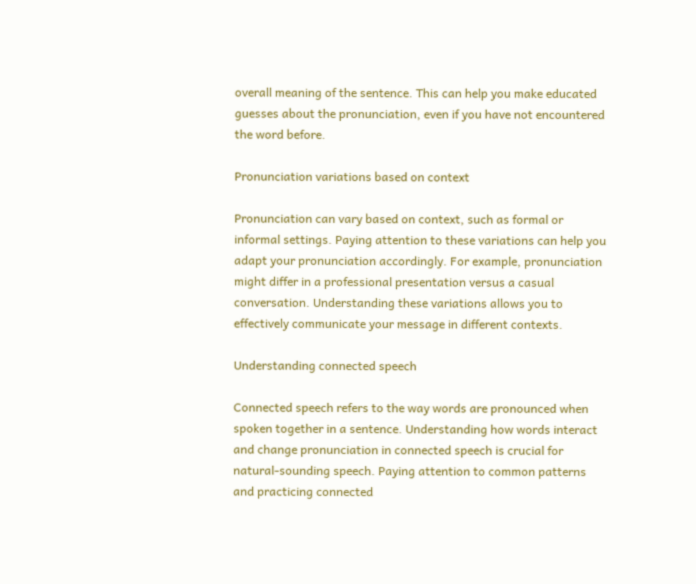overall meaning of the sentence. This can help you make educated guesses about the pronunciation, even if you have not encountered the word before.

Pronunciation variations based on context

Pronunciation can vary based on context, such as formal or informal settings. Paying attention to these variations can help you adapt your pronunciation accordingly. For example, pronunciation might differ in a professional presentation versus a casual conversation. Understanding these variations allows you to effectively communicate your message in different contexts.

Understanding connected speech

Connected speech refers to the way words are pronounced when spoken together in a sentence. Understanding how words interact and change pronunciation in connected speech is crucial for natural-sounding speech. Paying attention to common patterns and practicing connected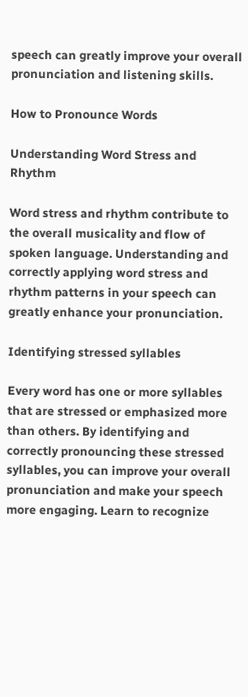speech can greatly improve your overall pronunciation and listening skills.

How to Pronounce Words

Understanding Word Stress and Rhythm

Word stress and rhythm contribute to the overall musicality and flow of spoken language. Understanding and correctly applying word stress and rhythm patterns in your speech can greatly enhance your pronunciation.

Identifying stressed syllables

Every word has one or more syllables that are stressed or emphasized more than others. By identifying and correctly pronouncing these stressed syllables, you can improve your overall pronunciation and make your speech more engaging. Learn to recognize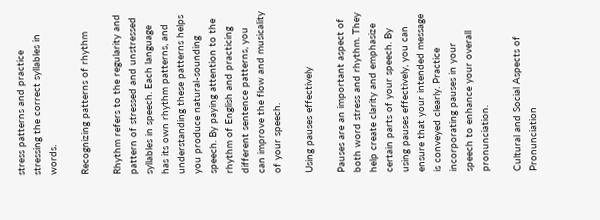stress patterns and practice stressing the correct syllables in words.

Recognizing patterns of rhythm

Rhythm refers to the regularity and pattern of stressed and unstressed syllables in speech. Each language has its own rhythm patterns, and understanding these patterns helps you produce natural-sounding speech. By paying attention to the rhythm of English and practicing different sentence patterns, you can improve the flow and musicality of your speech.

Using pauses effectively

Pauses are an important aspect of both word stress and rhythm. They help create clarity and emphasize certain parts of your speech. By using pauses effectively, you can ensure that your intended message is conveyed clearly. Practice incorporating pauses in your speech to enhance your overall pronunciation.

Cultural and Social Aspects of Pronunciation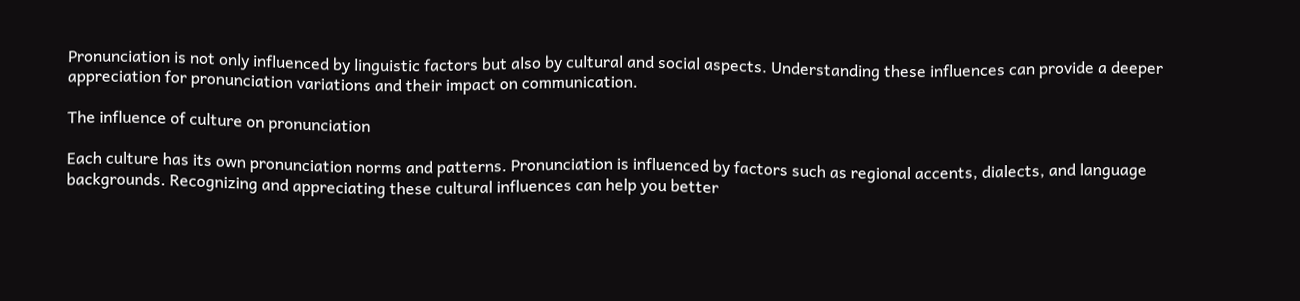Pronunciation is not only influenced by linguistic factors but also by cultural and social aspects. Understanding these influences can provide a deeper appreciation for pronunciation variations and their impact on communication.

The influence of culture on pronunciation

Each culture has its own pronunciation norms and patterns. Pronunciation is influenced by factors such as regional accents, dialects, and language backgrounds. Recognizing and appreciating these cultural influences can help you better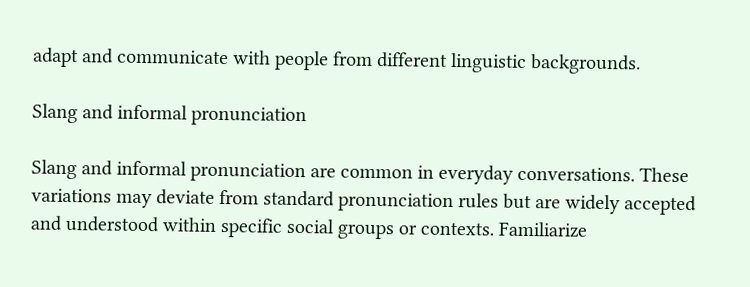adapt and communicate with people from different linguistic backgrounds.

Slang and informal pronunciation

Slang and informal pronunciation are common in everyday conversations. These variations may deviate from standard pronunciation rules but are widely accepted and understood within specific social groups or contexts. Familiarize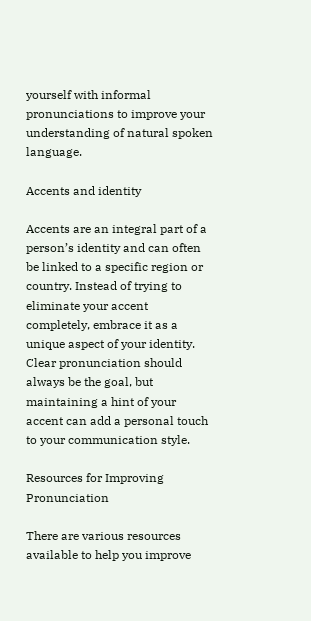yourself with informal pronunciations to improve your understanding of natural spoken language.

Accents and identity

Accents are an integral part of a person’s identity and can often be linked to a specific region or country. Instead of trying to eliminate your accent completely, embrace it as a unique aspect of your identity. Clear pronunciation should always be the goal, but maintaining a hint of your accent can add a personal touch to your communication style.

Resources for Improving Pronunciation

There are various resources available to help you improve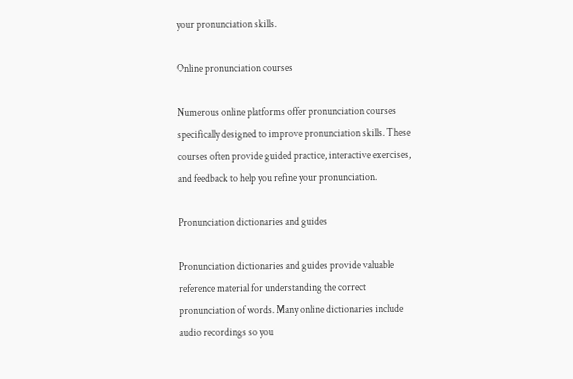your pronunciation skills.

Online pronunciation courses

Numerous online platforms offer pronunciation courses specifically designed to improve pronunciation skills. These courses often provide guided practice, interactive exercises, and feedback to help you refine your pronunciation.

Pronunciation dictionaries and guides

Pronunciation dictionaries and guides provide valuable reference material for understanding the correct pronunciation of words. Many online dictionaries include audio recordings so you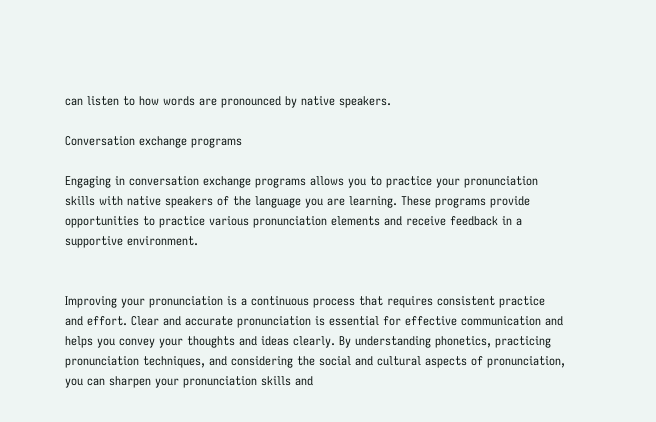can listen to how words are pronounced by native speakers.

Conversation exchange programs

Engaging in conversation exchange programs allows you to practice your pronunciation skills with native speakers of the language you are learning. These programs provide opportunities to practice various pronunciation elements and receive feedback in a supportive environment.


Improving your pronunciation is a continuous process that requires consistent practice and effort. Clear and accurate pronunciation is essential for effective communication and helps you convey your thoughts and ideas clearly. By understanding phonetics, practicing pronunciation techniques, and considering the social and cultural aspects of pronunciation, you can sharpen your pronunciation skills and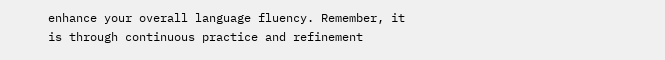enhance your overall language fluency. Remember, it is through continuous practice and refinement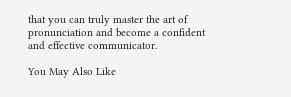that you can truly master the art of pronunciation and become a confident and effective communicator.

You May Also Like